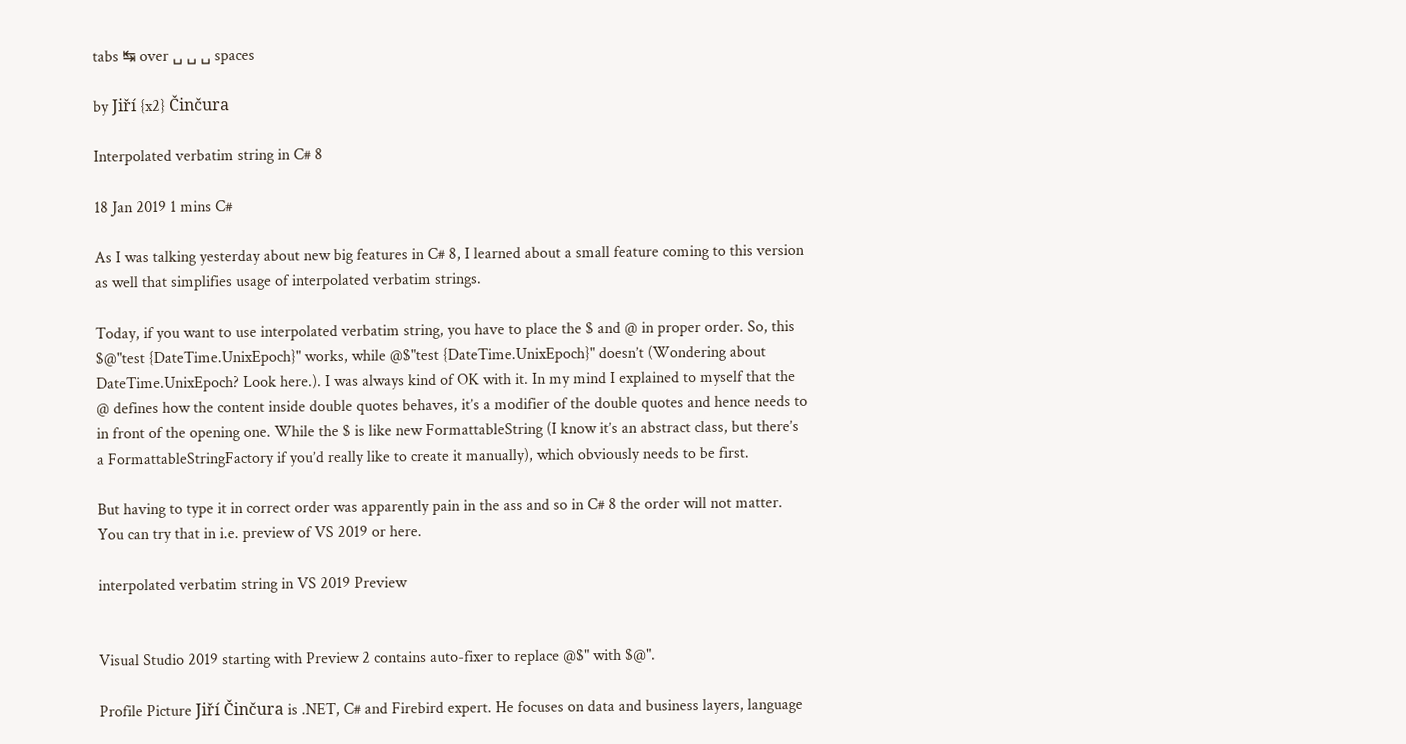tabs ↹ over ␣ ␣ ␣ spaces

by Jiří {x2} Činčura

Interpolated verbatim string in C# 8

18 Jan 2019 1 mins C#

As I was talking yesterday about new big features in C# 8, I learned about a small feature coming to this version as well that simplifies usage of interpolated verbatim strings.

Today, if you want to use interpolated verbatim string, you have to place the $ and @ in proper order. So, this $@"test {DateTime.UnixEpoch}" works, while @$"test {DateTime.UnixEpoch}" doesn’t (Wondering about DateTime.UnixEpoch? Look here.). I was always kind of OK with it. In my mind I explained to myself that the @ defines how the content inside double quotes behaves, it’s a modifier of the double quotes and hence needs to in front of the opening one. While the $ is like new FormattableString (I know it’s an abstract class, but there’s a FormattableStringFactory if you’d really like to create it manually), which obviously needs to be first.

But having to type it in correct order was apparently pain in the ass and so in C# 8 the order will not matter. You can try that in i.e. preview of VS 2019 or here.

interpolated verbatim string in VS 2019 Preview


Visual Studio 2019 starting with Preview 2 contains auto-fixer to replace @$" with $@".

Profile Picture Jiří Činčura is .NET, C# and Firebird expert. He focuses on data and business layers, language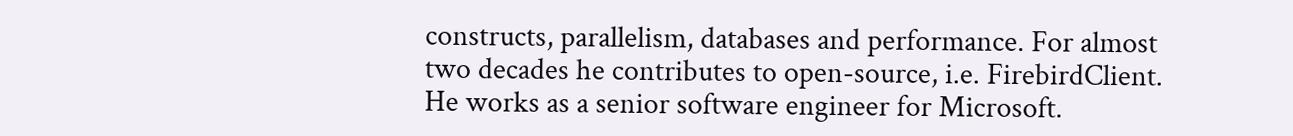constructs, parallelism, databases and performance. For almost two decades he contributes to open-source, i.e. FirebirdClient. He works as a senior software engineer for Microsoft.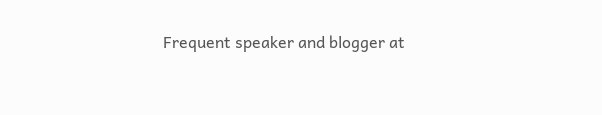Frequent speaker and blogger at